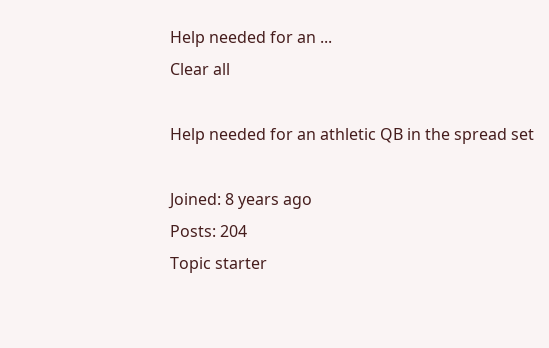Help needed for an ...
Clear all

Help needed for an athletic QB in the spread set

Joined: 8 years ago
Posts: 204
Topic starter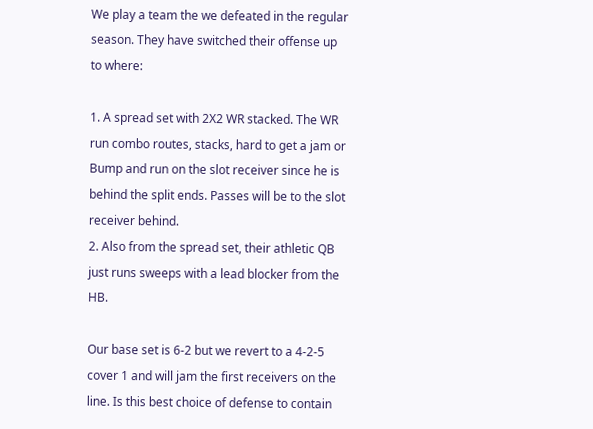We play a team the we defeated in the regular season. They have switched their offense up to where:

1. A spread set with 2X2 WR stacked. The WR run combo routes, stacks, hard to get a jam or Bump and run on the slot receiver since he is behind the split ends. Passes will be to the slot receiver behind.
2. Also from the spread set, their athletic QB just runs sweeps with a lead blocker from the HB.

Our base set is 6-2 but we revert to a 4-2-5 cover 1 and will jam the first receivers on the line. Is this best choice of defense to contain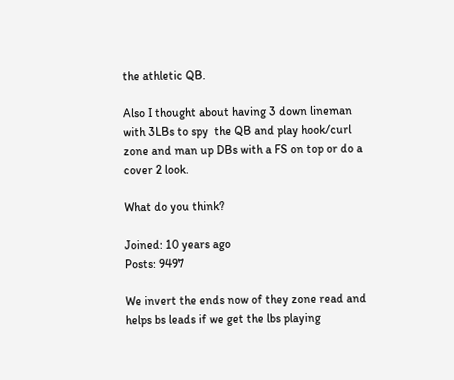the athletic QB.

Also I thought about having 3 down lineman with 3LBs to spy  the QB and play hook/curl zone and man up DBs with a FS on top or do a cover 2 look.

What do you think?

Joined: 10 years ago
Posts: 9497

We invert the ends now of they zone read and helps bs leads if we get the lbs playing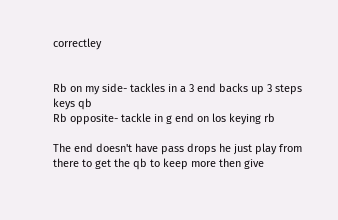correctley


Rb on my side- tackles in a 3 end backs up 3 steps keys qb
Rb opposite- tackle in g end on los keying rb

The end doesn't have pass drops he just play from there to get the qb to keep more then give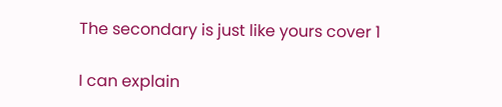The secondary is just like yours cover 1

I can explain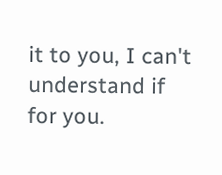it to you, I can't understand if for you.